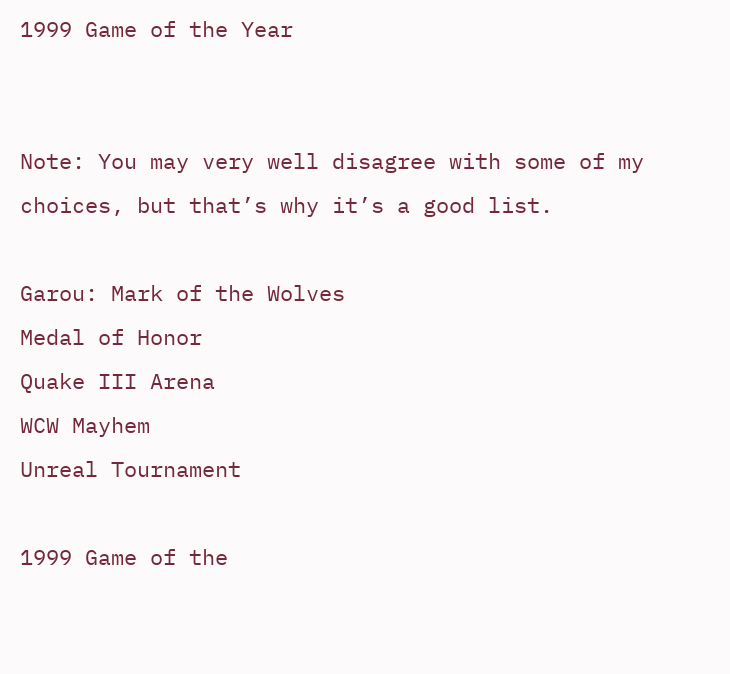1999 Game of the Year


Note: You may very well disagree with some of my choices, but that’s why it’s a good list.

Garou: Mark of the Wolves
Medal of Honor
Quake III Arena
WCW Mayhem
Unreal Tournament

1999 Game of the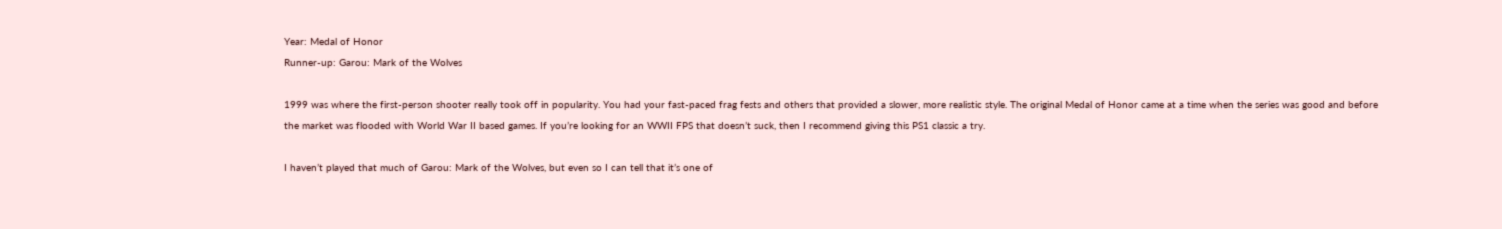Year: Medal of Honor
Runner-up: Garou: Mark of the Wolves

1999 was where the first-person shooter really took off in popularity. You had your fast-paced frag fests and others that provided a slower, more realistic style. The original Medal of Honor came at a time when the series was good and before the market was flooded with World War II based games. If you’re looking for an WWII FPS that doesn’t suck, then I recommend giving this PS1 classic a try.

I haven’t played that much of Garou: Mark of the Wolves, but even so I can tell that it’s one of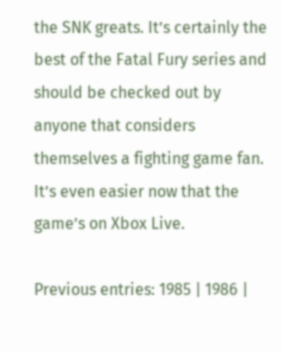the SNK greats. It’s certainly the best of the Fatal Fury series and should be checked out by anyone that considers themselves a fighting game fan. It’s even easier now that the game’s on Xbox Live.

Previous entries: 1985 | 1986 |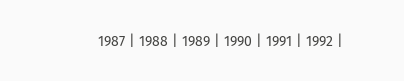1987 | 1988 | 1989 | 1990 | 1991 | 1992 |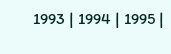1993 | 1994 | 1995 |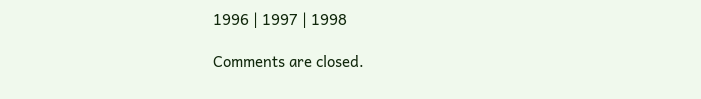1996 | 1997 | 1998

Comments are closed.